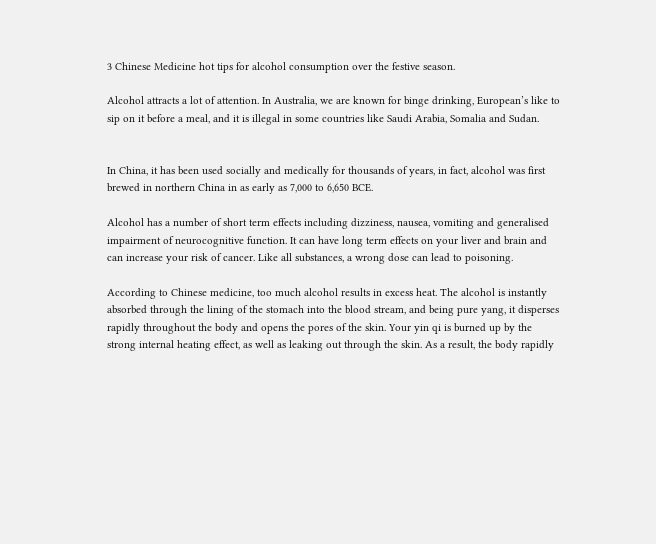3 Chinese Medicine hot tips for alcohol consumption over the festive season.

Alcohol attracts a lot of attention. In Australia, we are known for binge drinking, European’s like to sip on it before a meal, and it is illegal in some countries like Saudi Arabia, Somalia and Sudan.


In China, it has been used socially and medically for thousands of years, in fact, alcohol was first brewed in northern China in as early as 7,000 to 6,650 BCE.

Alcohol has a number of short term effects including dizziness, nausea, vomiting and generalised impairment of neurocognitive function. It can have long term effects on your liver and brain and can increase your risk of cancer. Like all substances, a wrong dose can lead to poisoning.

According to Chinese medicine, too much alcohol results in excess heat. The alcohol is instantly absorbed through the lining of the stomach into the blood stream, and being pure yang, it disperses rapidly throughout the body and opens the pores of the skin. Your yin qi is burned up by the strong internal heating effect, as well as leaking out through the skin. As a result, the body rapidly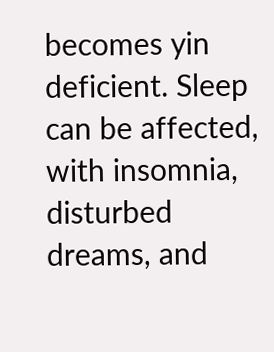becomes yin deficient. Sleep can be affected, with insomnia, disturbed dreams, and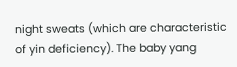night sweats (which are characteristic of yin deficiency). The baby yang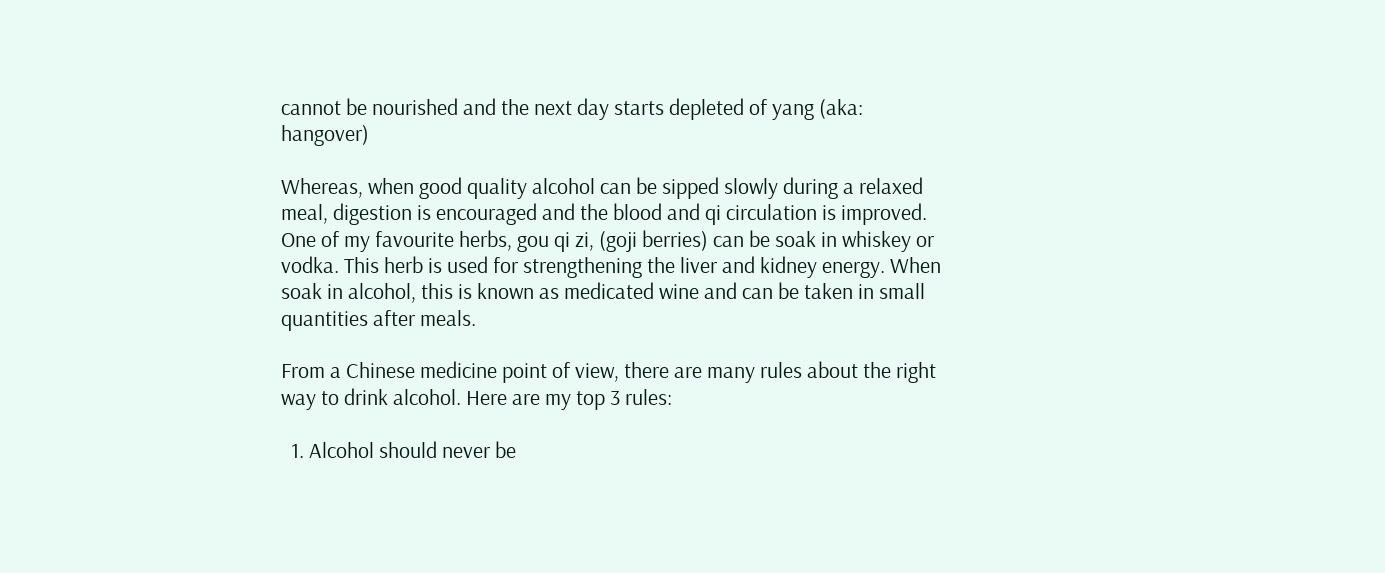cannot be nourished and the next day starts depleted of yang (aka: hangover)

Whereas, when good quality alcohol can be sipped slowly during a relaxed meal, digestion is encouraged and the blood and qi circulation is improved. One of my favourite herbs, gou qi zi, (goji berries) can be soak in whiskey or vodka. This herb is used for strengthening the liver and kidney energy. When soak in alcohol, this is known as medicated wine and can be taken in small quantities after meals.

From a Chinese medicine point of view, there are many rules about the right way to drink alcohol. Here are my top 3 rules:

  1. Alcohol should never be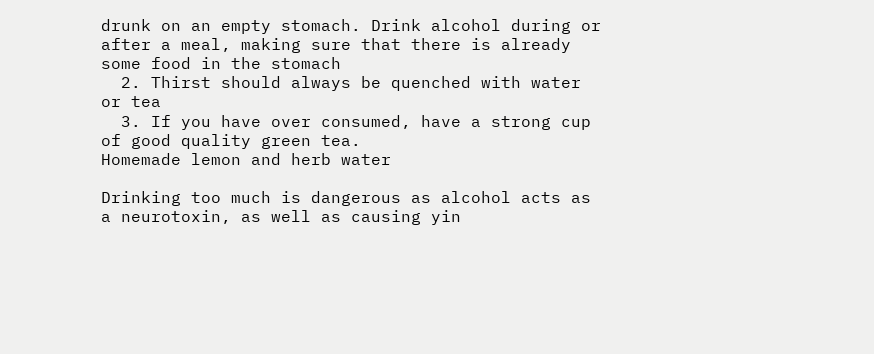drunk on an empty stomach. Drink alcohol during or after a meal, making sure that there is already some food in the stomach
  2. Thirst should always be quenched with water or tea
  3. If you have over consumed, have a strong cup of good quality green tea.
Homemade lemon and herb water

Drinking too much is dangerous as alcohol acts as a neurotoxin, as well as causing yin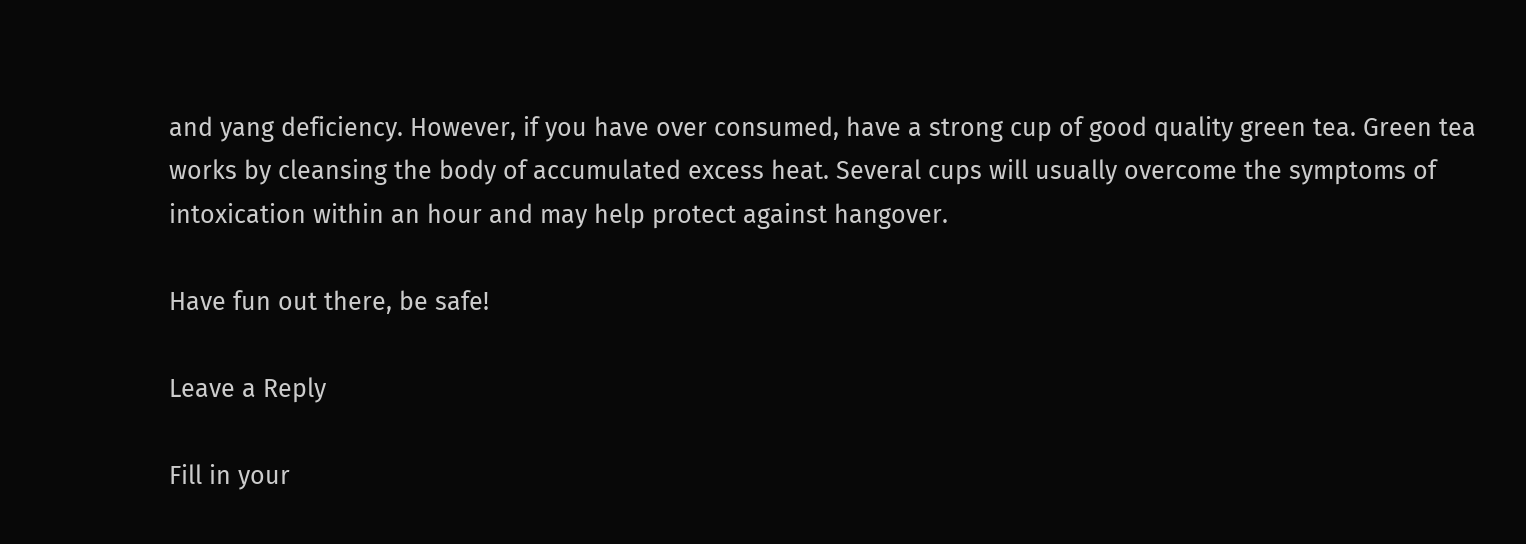and yang deficiency. However, if you have over consumed, have a strong cup of good quality green tea. Green tea works by cleansing the body of accumulated excess heat. Several cups will usually overcome the symptoms of intoxication within an hour and may help protect against hangover.

Have fun out there, be safe!

Leave a Reply

Fill in your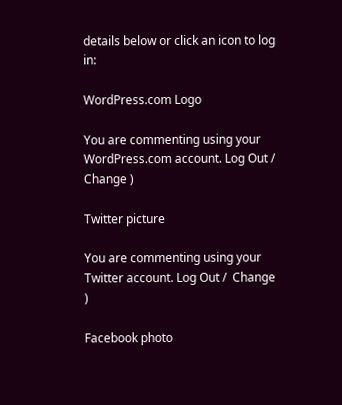details below or click an icon to log in:

WordPress.com Logo

You are commenting using your WordPress.com account. Log Out /  Change )

Twitter picture

You are commenting using your Twitter account. Log Out /  Change )

Facebook photo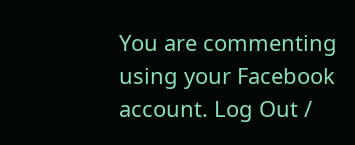You are commenting using your Facebook account. Log Out /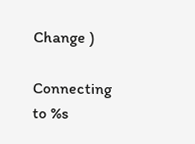Change )

Connecting to %s